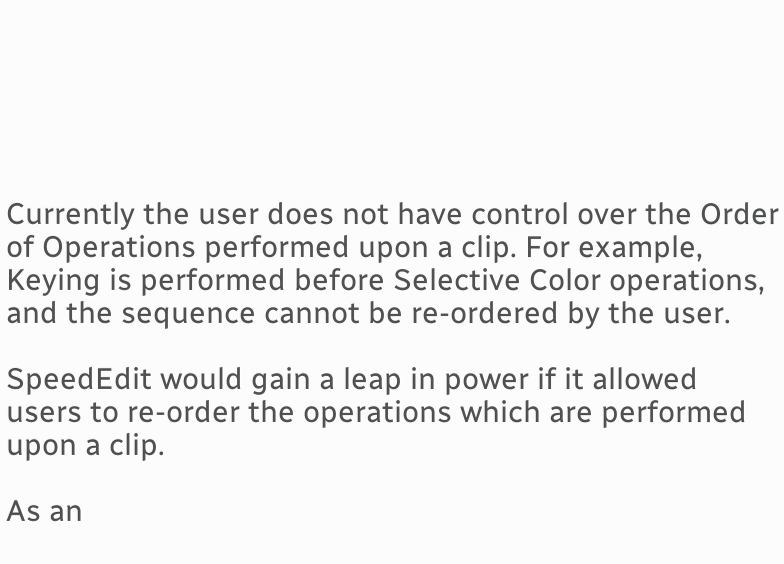Currently the user does not have control over the Order of Operations performed upon a clip. For example, Keying is performed before Selective Color operations, and the sequence cannot be re-ordered by the user.

SpeedEdit would gain a leap in power if it allowed users to re-order the operations which are performed upon a clip.

As an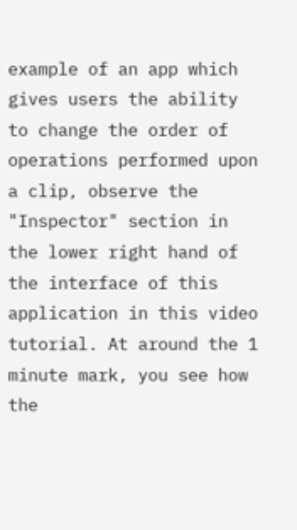example of an app which gives users the ability to change the order of operations performed upon a clip, observe the "Inspector" section in the lower right hand of the interface of this application in this video tutorial. At around the 1 minute mark, you see how the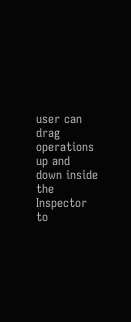user can drag operations up and down inside the Inspector to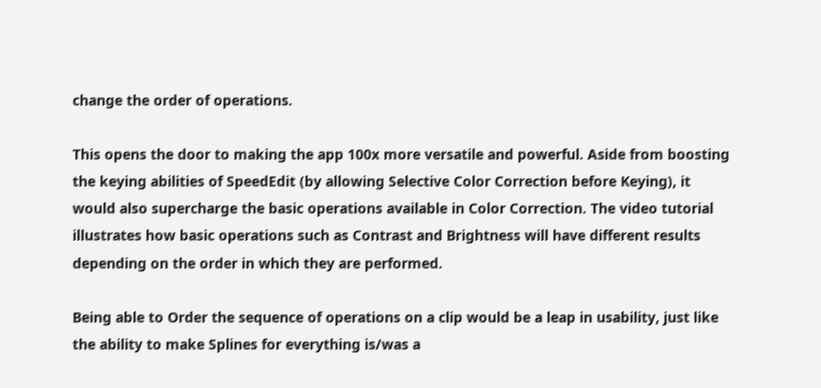change the order of operations.

This opens the door to making the app 100x more versatile and powerful. Aside from boosting the keying abilities of SpeedEdit (by allowing Selective Color Correction before Keying), it would also supercharge the basic operations available in Color Correction. The video tutorial illustrates how basic operations such as Contrast and Brightness will have different results depending on the order in which they are performed.

Being able to Order the sequence of operations on a clip would be a leap in usability, just like the ability to make Splines for everything is/was a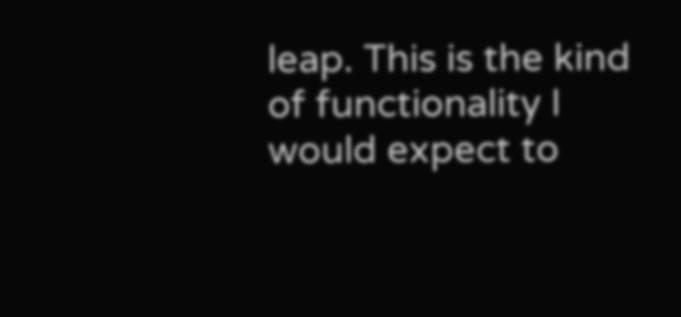leap. This is the kind of functionality I would expect to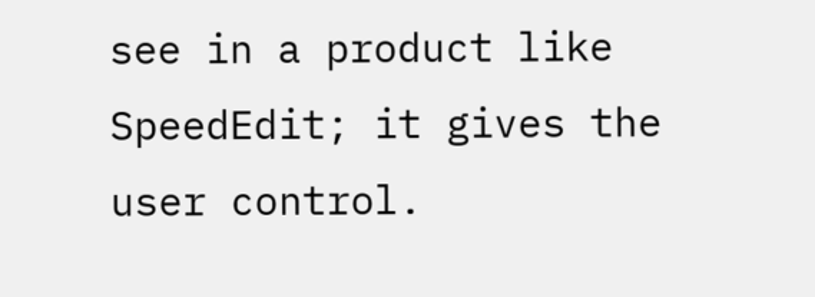see in a product like SpeedEdit; it gives the user control.